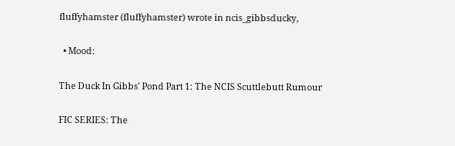fluffyhamster (fluffyhamster) wrote in ncis_gibbsducky,

  • Mood:

The Duck In Gibbs' Pond Part 1: The NCIS Scuttlebutt Rumour

FIC SERIES: The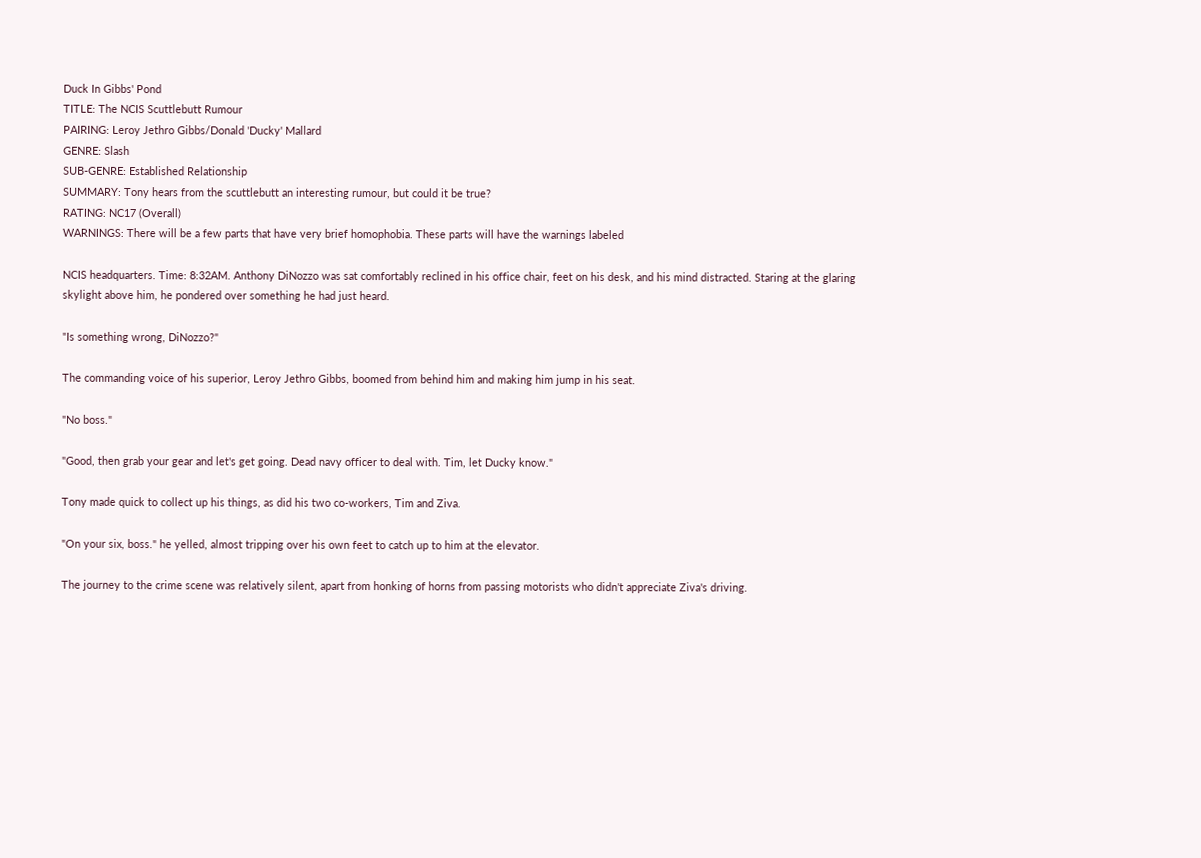Duck In Gibbs' Pond
TITLE: The NCIS Scuttlebutt Rumour
PAIRING: Leroy Jethro Gibbs/Donald 'Ducky' Mallard
GENRE: Slash
SUB-GENRE: Established Relationship
SUMMARY: Tony hears from the scuttlebutt an interesting rumour, but could it be true?
RATING: NC17 (Overall)
WARNINGS: There will be a few parts that have very brief homophobia. These parts will have the warnings labeled

NCIS headquarters. Time: 8:32AM. Anthony DiNozzo was sat comfortably reclined in his office chair, feet on his desk, and his mind distracted. Staring at the glaring skylight above him, he pondered over something he had just heard.

"Is something wrong, DiNozzo?"

The commanding voice of his superior, Leroy Jethro Gibbs, boomed from behind him and making him jump in his seat.

"No boss."

"Good, then grab your gear and let's get going. Dead navy officer to deal with. Tim, let Ducky know."

Tony made quick to collect up his things, as did his two co-workers, Tim and Ziva.

"On your six, boss." he yelled, almost tripping over his own feet to catch up to him at the elevator.

The journey to the crime scene was relatively silent, apart from honking of horns from passing motorists who didn't appreciate Ziva's driving.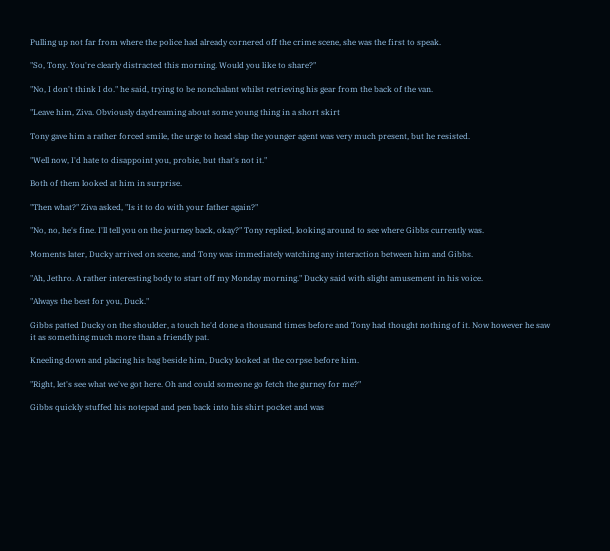Pulling up not far from where the police had already cornered off the crime scene, she was the first to speak.

"So, Tony. You're clearly distracted this morning. Would you like to share?"

"No, I don't think I do." he said, trying to be nonchalant whilst retrieving his gear from the back of the van.

"Leave him, Ziva. Obviously daydreaming about some young thing in a short skirt

Tony gave him a rather forced smile, the urge to head slap the younger agent was very much present, but he resisted.

"Well now, I'd hate to disappoint you, probie, but that's not it."

Both of them looked at him in surprise.

"Then what?" Ziva asked, "Is it to do with your father again?"

"No, no, he's fine. I'll tell you on the journey back, okay?" Tony replied, looking around to see where Gibbs currently was.

Moments later, Ducky arrived on scene, and Tony was immediately watching any interaction between him and Gibbs.

"Ah, Jethro. A rather interesting body to start off my Monday morning." Ducky said with slight amusement in his voice.

"Always the best for you, Duck."

Gibbs patted Ducky on the shoulder, a touch he'd done a thousand times before and Tony had thought nothing of it. Now however he saw it as something much more than a friendly pat.

Kneeling down and placing his bag beside him, Ducky looked at the corpse before him.

"Right, let's see what we've got here. Oh and could someone go fetch the gurney for me?"

Gibbs quickly stuffed his notepad and pen back into his shirt pocket and was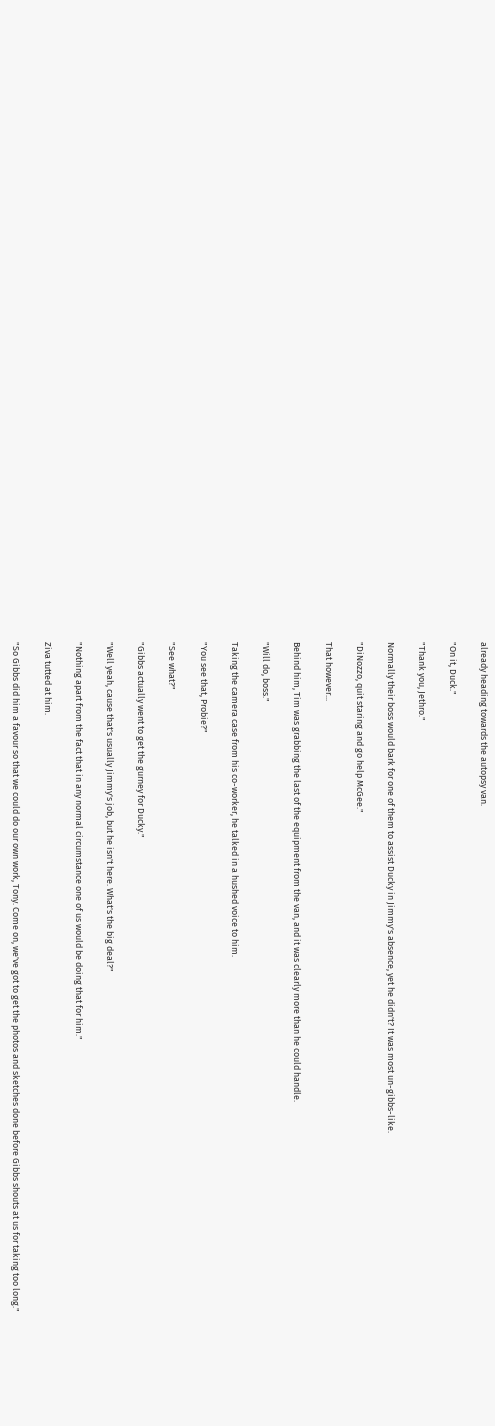already heading towards the autopsy van.

"On it, Duck."

"Thank you, Jethro."

Normally their boss would bark for one of them to assist Ducky in Jimmy's absence, yet he didn't? It was most un-gibbs-like.

"DiNozzo, quit staring and go help McGee."

That however...

Behind him, Tim was grabbing the last of the equipment from the van, and it was clearly more than he could handle.

"Will do, boss."

Taking the camera case from his co-worker, he talked in a hushed voice to him.

"You see that, Probie?"

"See what?"

"Gibbs actually went to get the gurney for Ducky."

"Well yeah, cause that's usually Jimmy's job, but he isn't here. What's the big deal?"

"Nothing apart from the fact that in any normal circumstance one of us would be doing that for him."

Ziva tutted at him.

"So Gibbs did him a favour so that we could do our own work, Tony. Come on, we've got to get the photos and sketches done before Gibbs shouts at us for taking too long."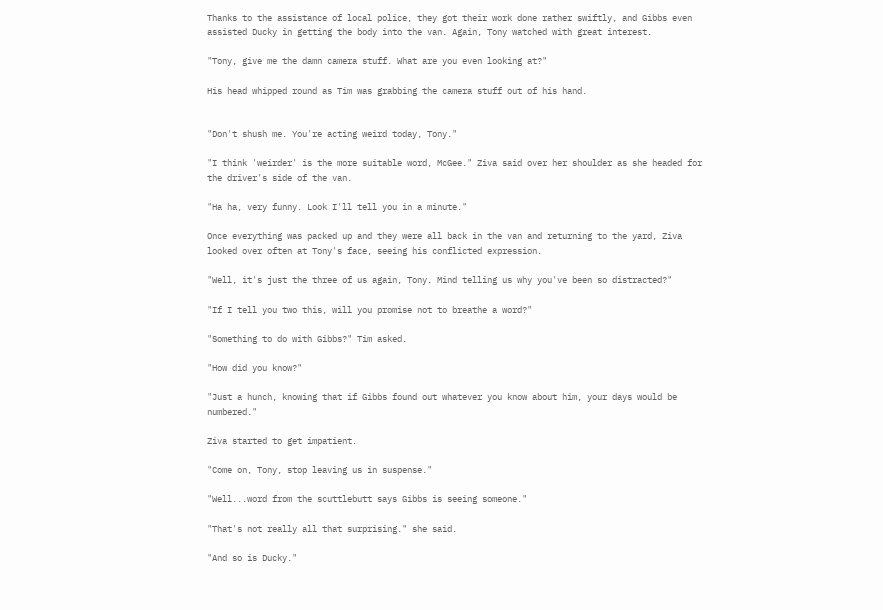Thanks to the assistance of local police, they got their work done rather swiftly, and Gibbs even assisted Ducky in getting the body into the van. Again, Tony watched with great interest.

"Tony, give me the damn camera stuff. What are you even looking at?"

His head whipped round as Tim was grabbing the camera stuff out of his hand.


"Don't shush me. You're acting weird today, Tony."

"I think 'weirder' is the more suitable word, McGee." Ziva said over her shoulder as she headed for the driver's side of the van.

"Ha ha, very funny. Look I'll tell you in a minute."

Once everything was packed up and they were all back in the van and returning to the yard, Ziva looked over often at Tony's face, seeing his conflicted expression.

"Well, it's just the three of us again, Tony. Mind telling us why you've been so distracted?"

"If I tell you two this, will you promise not to breathe a word?"

"Something to do with Gibbs?" Tim asked.

"How did you know?"

"Just a hunch, knowing that if Gibbs found out whatever you know about him, your days would be numbered."

Ziva started to get impatient.

"Come on, Tony, stop leaving us in suspense."

"Well...word from the scuttlebutt says Gibbs is seeing someone."

"That's not really all that surprising." she said.

"And so is Ducky."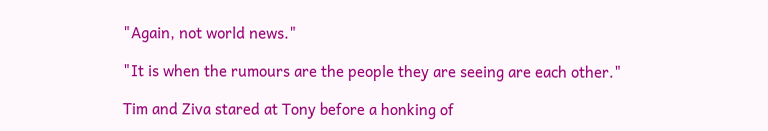"Again, not world news."

"It is when the rumours are the people they are seeing are each other."

Tim and Ziva stared at Tony before a honking of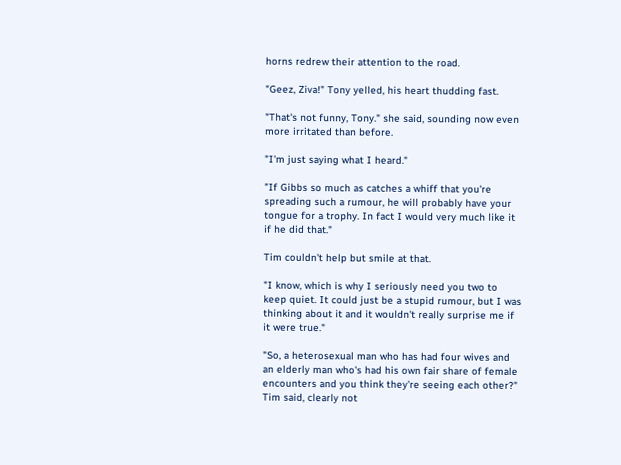horns redrew their attention to the road.

"Geez, Ziva!" Tony yelled, his heart thudding fast.

"That's not funny, Tony." she said, sounding now even more irritated than before.

"I'm just saying what I heard."

"If Gibbs so much as catches a whiff that you're spreading such a rumour, he will probably have your tongue for a trophy. In fact I would very much like it if he did that."

Tim couldn't help but smile at that.

"I know, which is why I seriously need you two to keep quiet. It could just be a stupid rumour, but I was thinking about it and it wouldn't really surprise me if it were true."

"So, a heterosexual man who has had four wives and an elderly man who's had his own fair share of female encounters and you think they're seeing each other?" Tim said, clearly not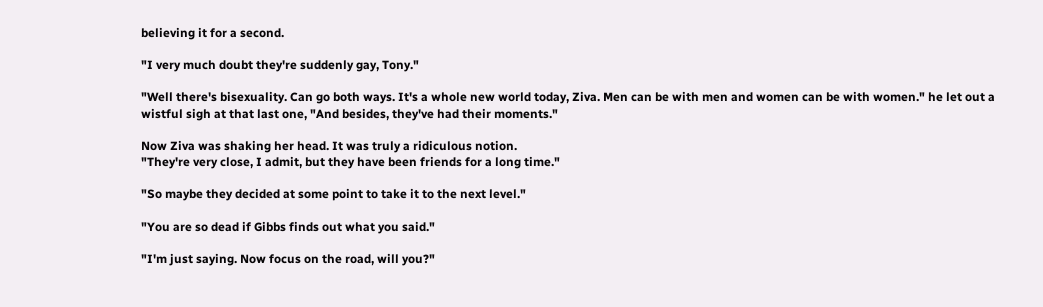believing it for a second.

"I very much doubt they're suddenly gay, Tony."

"Well there's bisexuality. Can go both ways. It's a whole new world today, Ziva. Men can be with men and women can be with women." he let out a wistful sigh at that last one, "And besides, they've had their moments."

Now Ziva was shaking her head. It was truly a ridiculous notion.
"They're very close, I admit, but they have been friends for a long time."

"So maybe they decided at some point to take it to the next level."

"You are so dead if Gibbs finds out what you said."

"I'm just saying. Now focus on the road, will you?"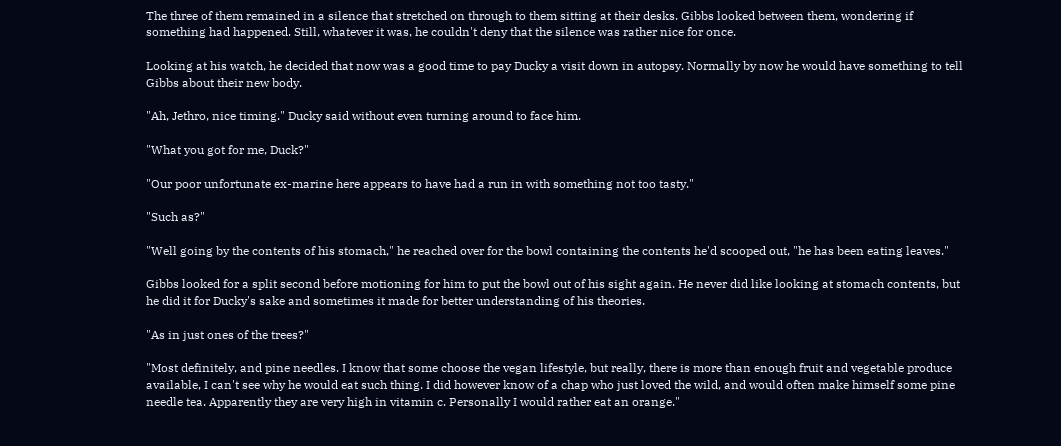The three of them remained in a silence that stretched on through to them sitting at their desks. Gibbs looked between them, wondering if something had happened. Still, whatever it was, he couldn't deny that the silence was rather nice for once.

Looking at his watch, he decided that now was a good time to pay Ducky a visit down in autopsy. Normally by now he would have something to tell Gibbs about their new body.

"Ah, Jethro, nice timing." Ducky said without even turning around to face him.

"What you got for me, Duck?"

"Our poor unfortunate ex-marine here appears to have had a run in with something not too tasty."

"Such as?"

"Well going by the contents of his stomach," he reached over for the bowl containing the contents he'd scooped out, "he has been eating leaves."

Gibbs looked for a split second before motioning for him to put the bowl out of his sight again. He never did like looking at stomach contents, but he did it for Ducky's sake and sometimes it made for better understanding of his theories.

"As in just ones of the trees?"

"Most definitely, and pine needles. I know that some choose the vegan lifestyle, but really, there is more than enough fruit and vegetable produce available, I can't see why he would eat such thing. I did however know of a chap who just loved the wild, and would often make himself some pine needle tea. Apparently they are very high in vitamin c. Personally I would rather eat an orange."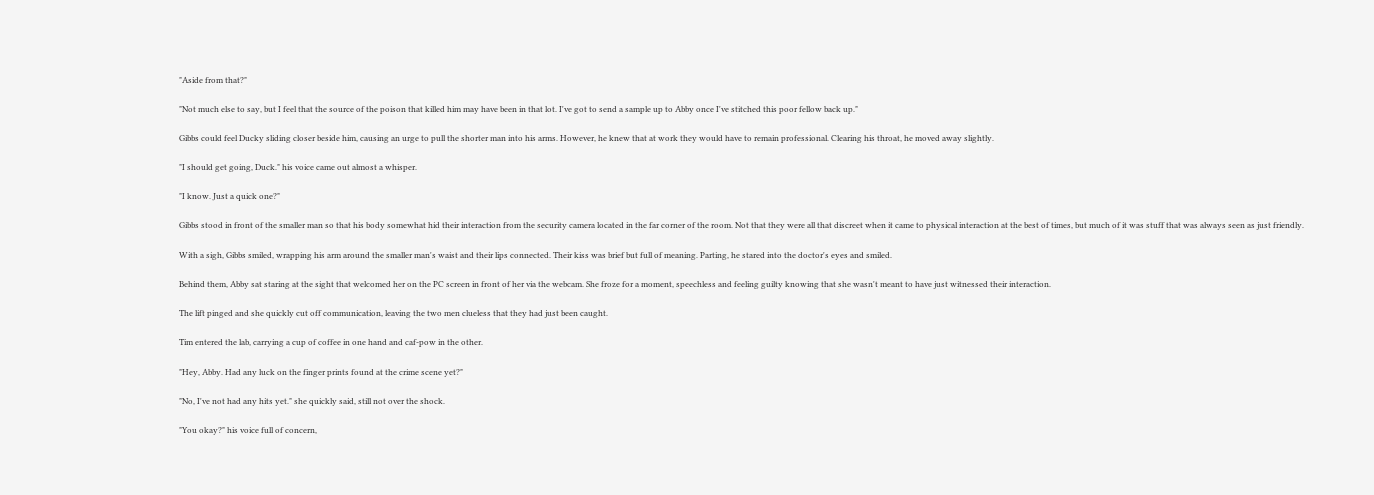"Aside from that?"

"Not much else to say, but I feel that the source of the poison that killed him may have been in that lot. I've got to send a sample up to Abby once I've stitched this poor fellow back up."

Gibbs could feel Ducky sliding closer beside him, causing an urge to pull the shorter man into his arms. However, he knew that at work they would have to remain professional. Clearing his throat, he moved away slightly.

"I should get going, Duck." his voice came out almost a whisper.

"I know. Just a quick one?"

Gibbs stood in front of the smaller man so that his body somewhat hid their interaction from the security camera located in the far corner of the room. Not that they were all that discreet when it came to physical interaction at the best of times, but much of it was stuff that was always seen as just friendly.

With a sigh, Gibbs smiled, wrapping his arm around the smaller man's waist and their lips connected. Their kiss was brief but full of meaning. Parting, he stared into the doctor's eyes and smiled.

Behind them, Abby sat staring at the sight that welcomed her on the PC screen in front of her via the webcam. She froze for a moment, speechless and feeling guilty knowing that she wasn't meant to have just witnessed their interaction.

The lift pinged and she quickly cut off communication, leaving the two men clueless that they had just been caught.

Tim entered the lab, carrying a cup of coffee in one hand and caf-pow in the other.

"Hey, Abby. Had any luck on the finger prints found at the crime scene yet?"

"No, I've not had any hits yet." she quickly said, still not over the shock.

"You okay?" his voice full of concern,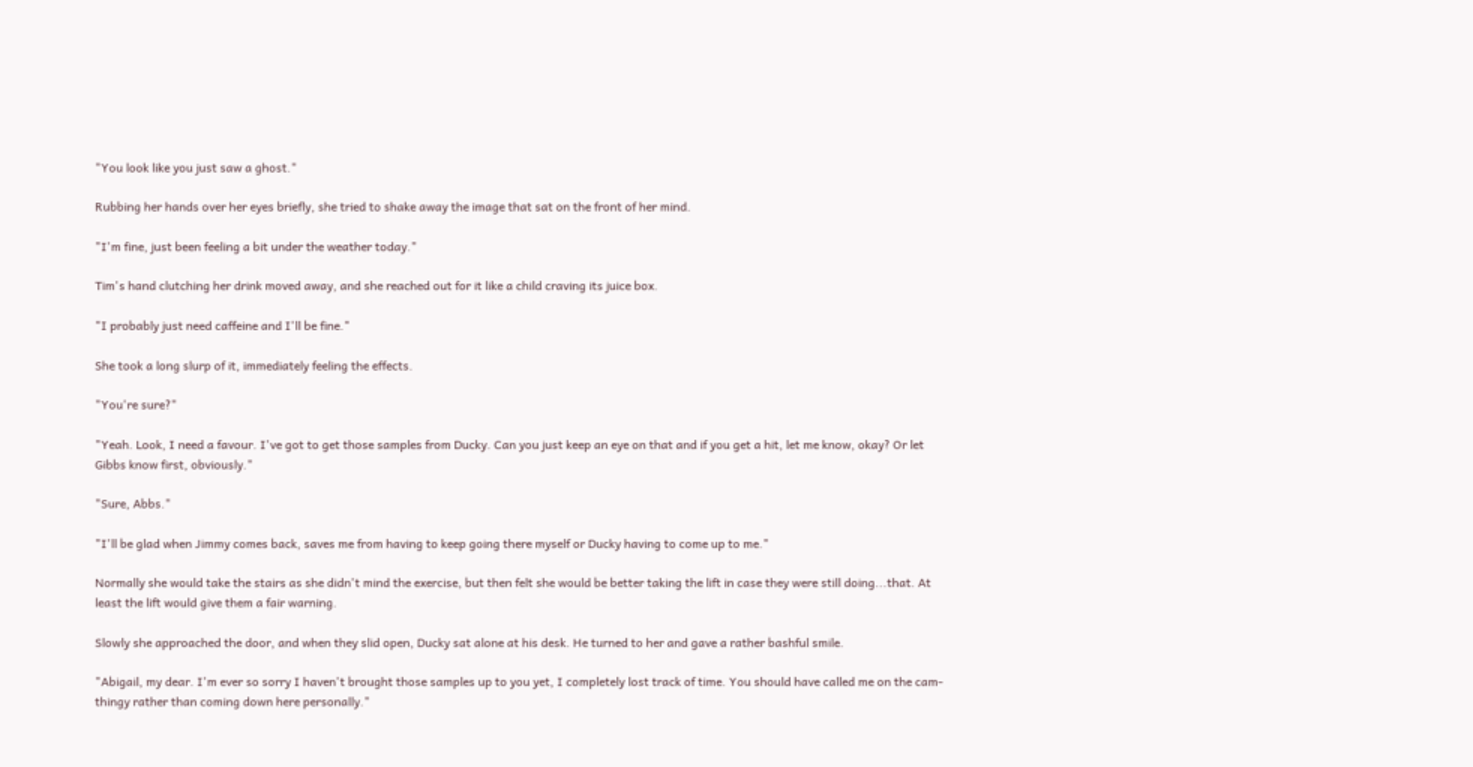"You look like you just saw a ghost."

Rubbing her hands over her eyes briefly, she tried to shake away the image that sat on the front of her mind.

"I'm fine, just been feeling a bit under the weather today."

Tim's hand clutching her drink moved away, and she reached out for it like a child craving its juice box.

"I probably just need caffeine and I'll be fine."

She took a long slurp of it, immediately feeling the effects.

"You're sure?"

"Yeah. Look, I need a favour. I've got to get those samples from Ducky. Can you just keep an eye on that and if you get a hit, let me know, okay? Or let Gibbs know first, obviously."

"Sure, Abbs."

"I'll be glad when Jimmy comes back, saves me from having to keep going there myself or Ducky having to come up to me."

Normally she would take the stairs as she didn't mind the exercise, but then felt she would be better taking the lift in case they were still doing...that. At least the lift would give them a fair warning.

Slowly she approached the door, and when they slid open, Ducky sat alone at his desk. He turned to her and gave a rather bashful smile.

"Abigail, my dear. I'm ever so sorry I haven't brought those samples up to you yet, I completely lost track of time. You should have called me on the cam-thingy rather than coming down here personally."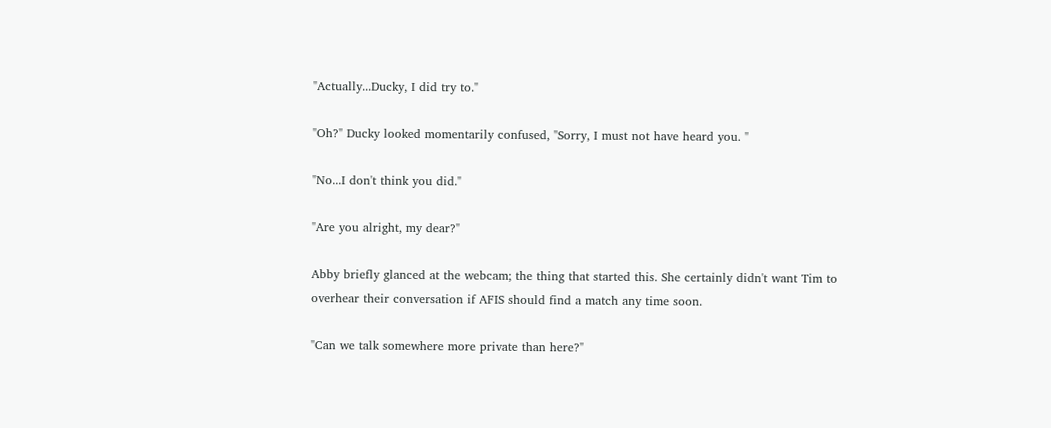"Actually...Ducky, I did try to."

"Oh?" Ducky looked momentarily confused, "Sorry, I must not have heard you. "

"No...I don't think you did."

"Are you alright, my dear?"

Abby briefly glanced at the webcam; the thing that started this. She certainly didn't want Tim to overhear their conversation if AFIS should find a match any time soon.

"Can we talk somewhere more private than here?"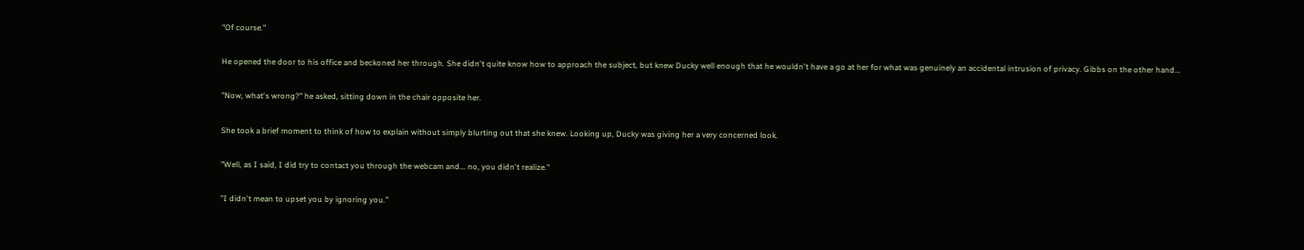"Of course."

He opened the door to his office and beckoned her through. She didn't quite know how to approach the subject, but knew Ducky well enough that he wouldn't have a go at her for what was genuinely an accidental intrusion of privacy. Gibbs on the other hand...

"Now, what's wrong?" he asked, sitting down in the chair opposite her.

She took a brief moment to think of how to explain without simply blurting out that she knew. Looking up, Ducky was giving her a very concerned look.

"Well, as I said, I did try to contact you through the webcam and... no, you didn't realize."

"I didn't mean to upset you by ignoring you."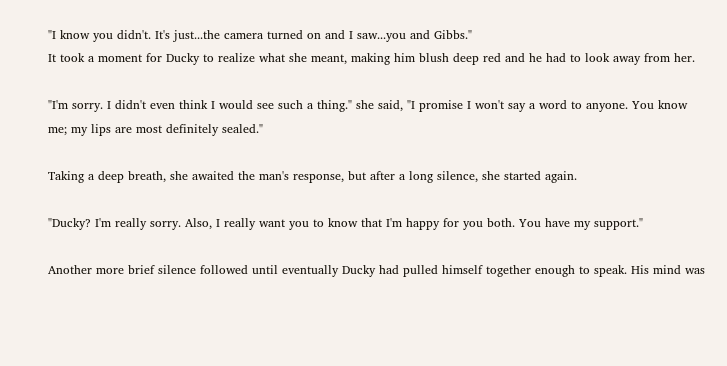"I know you didn't. It's just...the camera turned on and I saw...you and Gibbs."
It took a moment for Ducky to realize what she meant, making him blush deep red and he had to look away from her.

"I'm sorry. I didn't even think I would see such a thing." she said, "I promise I won't say a word to anyone. You know me; my lips are most definitely sealed."

Taking a deep breath, she awaited the man's response, but after a long silence, she started again.

"Ducky? I'm really sorry. Also, I really want you to know that I'm happy for you both. You have my support."

Another more brief silence followed until eventually Ducky had pulled himself together enough to speak. His mind was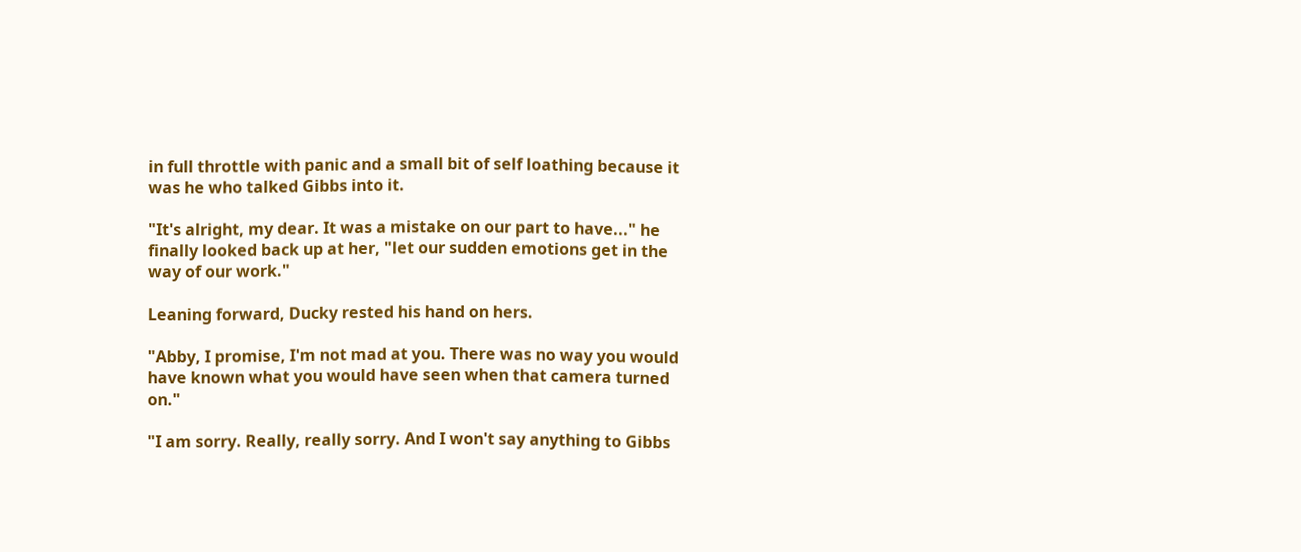in full throttle with panic and a small bit of self loathing because it was he who talked Gibbs into it.

"It's alright, my dear. It was a mistake on our part to have..." he finally looked back up at her, "let our sudden emotions get in the way of our work."

Leaning forward, Ducky rested his hand on hers.

"Abby, I promise, I'm not mad at you. There was no way you would have known what you would have seen when that camera turned on."

"I am sorry. Really, really sorry. And I won't say anything to Gibbs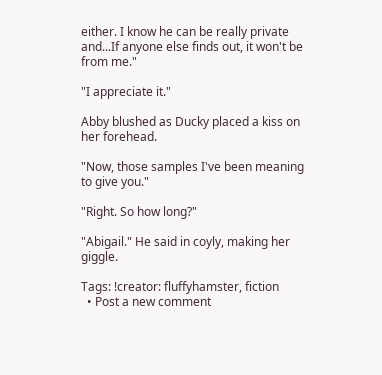either. I know he can be really private and...If anyone else finds out, it won't be from me."

"I appreciate it."

Abby blushed as Ducky placed a kiss on her forehead.

"Now, those samples I've been meaning to give you."

"Right. So how long?"

"Abigail." He said in coyly, making her giggle.

Tags: !creator: fluffyhamster, fiction
  • Post a new comment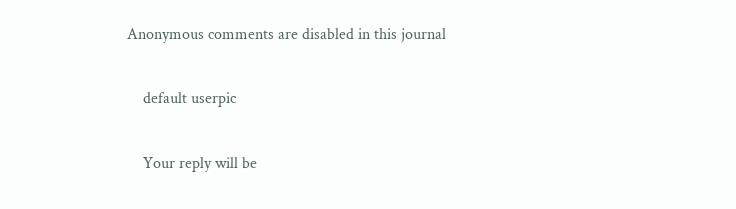Anonymous comments are disabled in this journal

    default userpic

    Your reply will be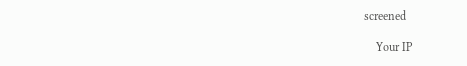screened

    Your IP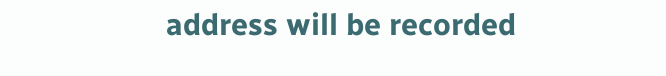address will be recorded